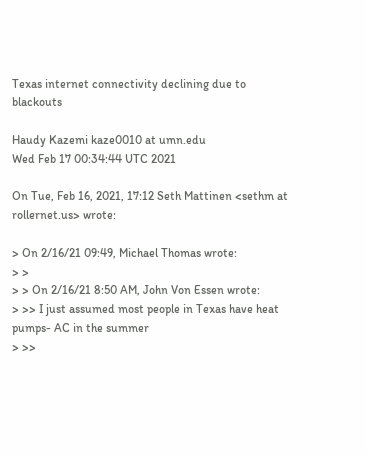Texas internet connectivity declining due to blackouts

Haudy Kazemi kaze0010 at umn.edu
Wed Feb 17 00:34:44 UTC 2021

On Tue, Feb 16, 2021, 17:12 Seth Mattinen <sethm at rollernet.us> wrote:

> On 2/16/21 09:49, Michael Thomas wrote:
> >
> > On 2/16/21 8:50 AM, John Von Essen wrote:
> >> I just assumed most people in Texas have heat pumps- AC in the summer
> >>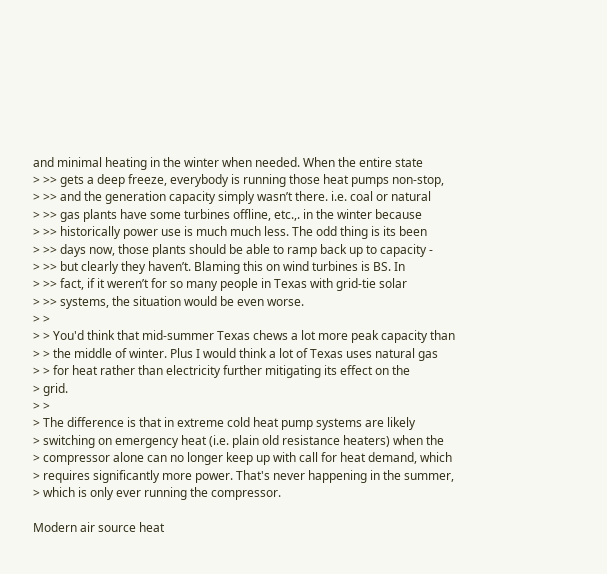and minimal heating in the winter when needed. When the entire state
> >> gets a deep freeze, everybody is running those heat pumps non-stop,
> >> and the generation capacity simply wasn’t there. i.e. coal or natural
> >> gas plants have some turbines offline, etc.,. in the winter because
> >> historically power use is much much less. The odd thing is its been
> >> days now, those plants should be able to ramp back up to capacity -
> >> but clearly they haven’t. Blaming this on wind turbines is BS. In
> >> fact, if it weren’t for so many people in Texas with grid-tie solar
> >> systems, the situation would be even worse.
> >
> > You'd think that mid-summer Texas chews a lot more peak capacity than
> > the middle of winter. Plus I would think a lot of Texas uses natural gas
> > for heat rather than electricity further mitigating its effect on the
> grid.
> >
> The difference is that in extreme cold heat pump systems are likely
> switching on emergency heat (i.e. plain old resistance heaters) when the
> compressor alone can no longer keep up with call for heat demand, which
> requires significantly more power. That's never happening in the summer,
> which is only ever running the compressor.

Modern air source heat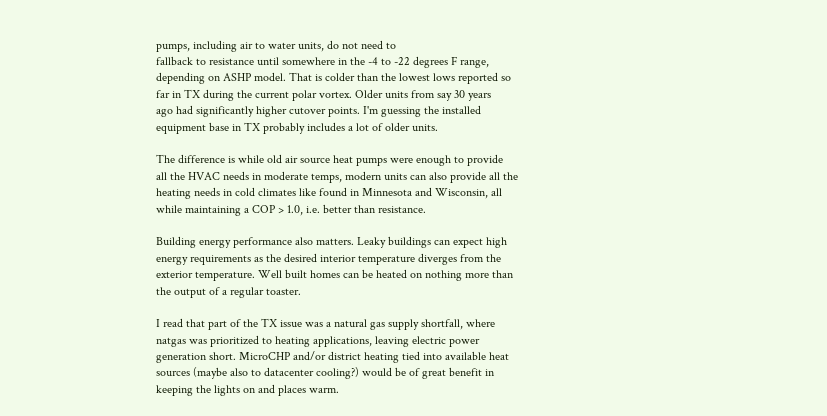pumps, including air to water units, do not need to
fallback to resistance until somewhere in the -4 to -22 degrees F range,
depending on ASHP model. That is colder than the lowest lows reported so
far in TX during the current polar vortex. Older units from say 30 years
ago had significantly higher cutover points. I'm guessing the installed
equipment base in TX probably includes a lot of older units.

The difference is while old air source heat pumps were enough to provide
all the HVAC needs in moderate temps, modern units can also provide all the
heating needs in cold climates like found in Minnesota and Wisconsin, all
while maintaining a COP > 1.0, i.e. better than resistance.

Building energy performance also matters. Leaky buildings can expect high
energy requirements as the desired interior temperature diverges from the
exterior temperature. Well built homes can be heated on nothing more than
the output of a regular toaster.

I read that part of the TX issue was a natural gas supply shortfall, where
natgas was prioritized to heating applications, leaving electric power
generation short. MicroCHP and/or district heating tied into available heat
sources (maybe also to datacenter cooling?) would be of great benefit in
keeping the lights on and places warm.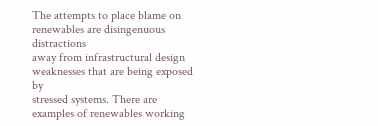The attempts to place blame on renewables are disingenuous distractions
away from infrastructural design weaknesses that are being exposed by
stressed systems. There are examples of renewables working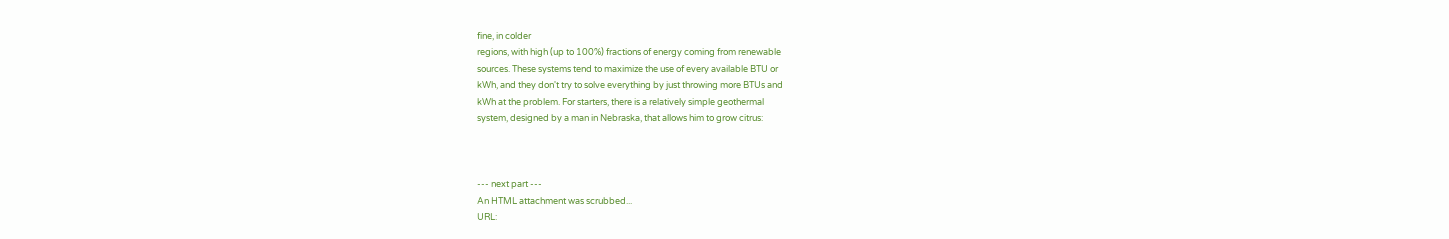fine, in colder
regions, with high (up to 100%) fractions of energy coming from renewable
sources. These systems tend to maximize the use of every available BTU or
kWh, and they don't try to solve everything by just throwing more BTUs and
kWh at the problem. For starters, there is a relatively simple geothermal
system, designed by a man in Nebraska, that allows him to grow citrus:



--- next part ---
An HTML attachment was scrubbed...
URL: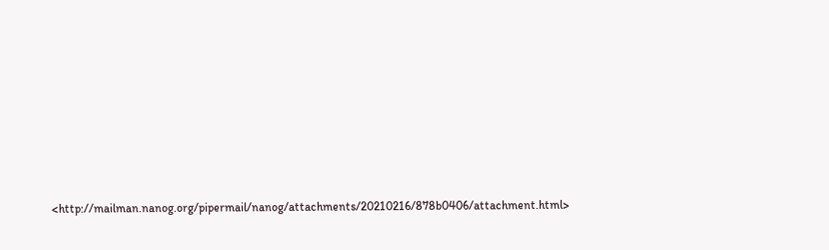<http://mailman.nanog.org/pipermail/nanog/attachments/20210216/878b0406/attachment.html>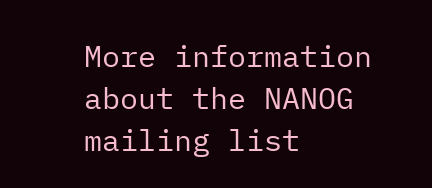More information about the NANOG mailing list